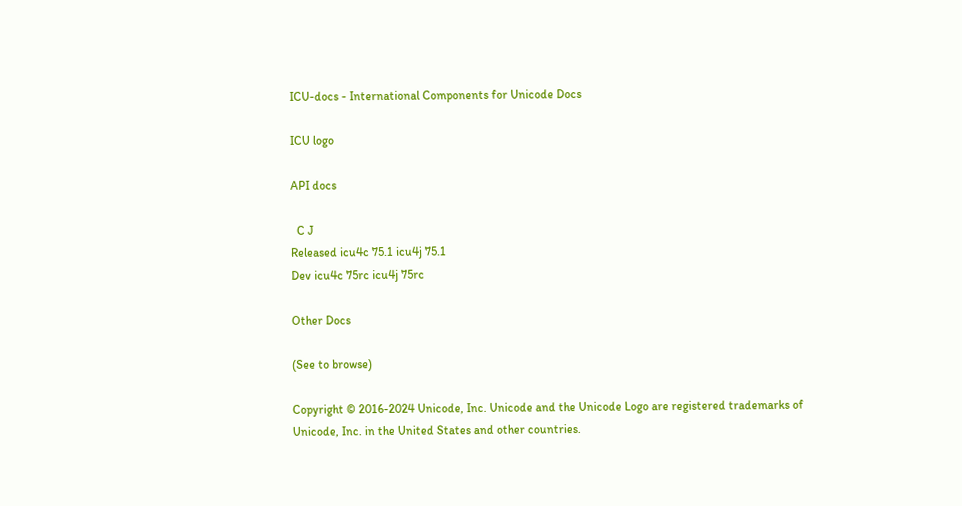ICU-docs - International Components for Unicode Docs

ICU logo

API docs

  C J
Released icu4c 75.1 icu4j 75.1
Dev icu4c 75rc icu4j 75rc

Other Docs

(See to browse)

Copyright © 2016-2024 Unicode, Inc. Unicode and the Unicode Logo are registered trademarks of Unicode, Inc. in the United States and other countries.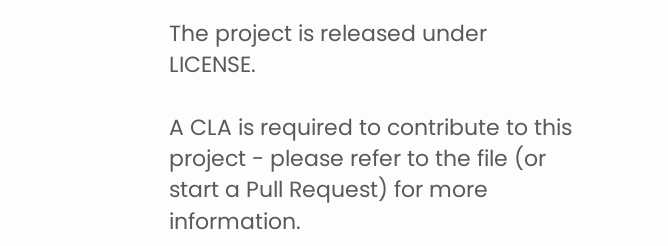The project is released under LICENSE.

A CLA is required to contribute to this project - please refer to the file (or start a Pull Request) for more information.